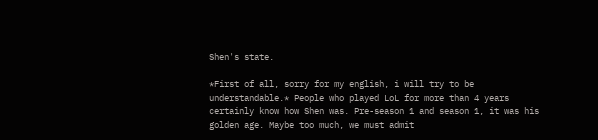Shen's state.

*First of all, sorry for my english, i will try to be understandable.* People who played LoL for more than 4 years certainly know how Shen was. Pre-season 1 and season 1, it was his golden age. Maybe too much, we must admit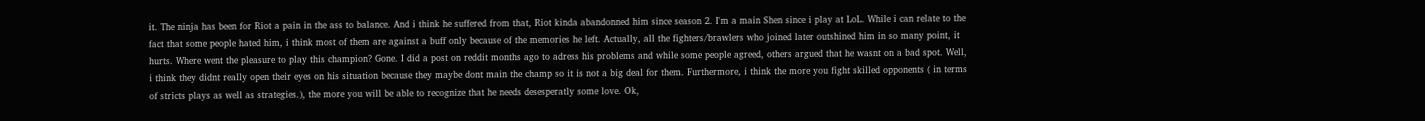it. The ninja has been for Riot a pain in the ass to balance. And i think he suffered from that, Riot kinda abandonned him since season 2. I'm a main Shen since i play at LoL. While i can relate to the fact that some people hated him, i think most of them are against a buff only because of the memories he left. Actually, all the fighters/brawlers who joined later outshined him in so many point, it hurts. Where went the pleasure to play this champion? Gone. I did a post on reddit months ago to adress his problems and while some people agreed, others argued that he wasnt on a bad spot. Well, i think they didnt really open their eyes on his situation because they maybe dont main the champ so it is not a big deal for them. Furthermore, i think the more you fight skilled opponents ( in terms of stricts plays as well as strategies.), the more you will be able to recognize that he needs desesperatly some love. Ok,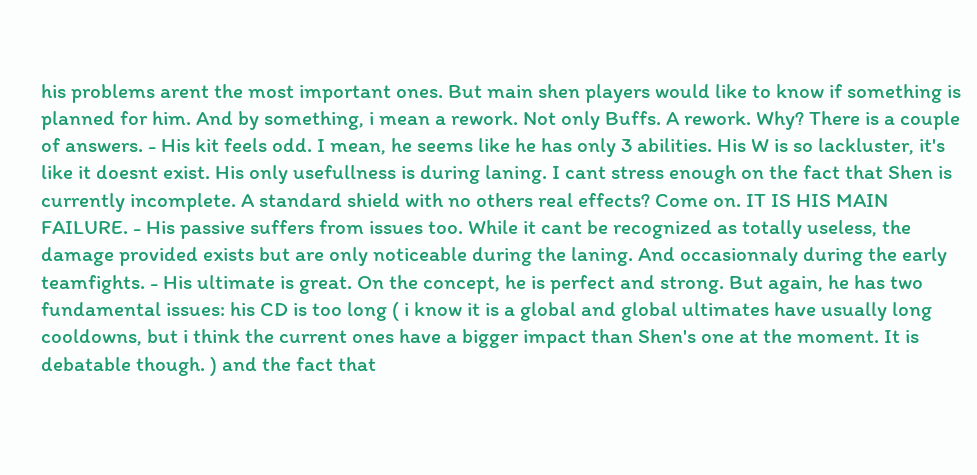his problems arent the most important ones. But main shen players would like to know if something is planned for him. And by something, i mean a rework. Not only Buffs. A rework. Why? There is a couple of answers. - His kit feels odd. I mean, he seems like he has only 3 abilities. His W is so lackluster, it's like it doesnt exist. His only usefullness is during laning. I cant stress enough on the fact that Shen is currently incomplete. A standard shield with no others real effects? Come on. IT IS HIS MAIN FAILURE. - His passive suffers from issues too. While it cant be recognized as totally useless, the damage provided exists but are only noticeable during the laning. And occasionnaly during the early teamfights. - His ultimate is great. On the concept, he is perfect and strong. But again, he has two fundamental issues: his CD is too long ( i know it is a global and global ultimates have usually long cooldowns, but i think the current ones have a bigger impact than Shen's one at the moment. It is debatable though. ) and the fact that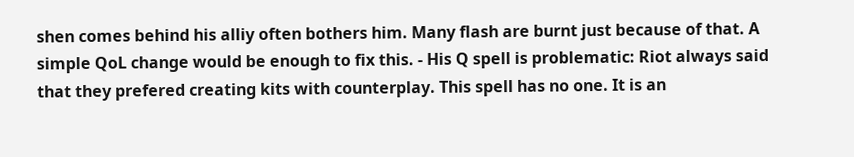shen comes behind his alliy often bothers him. Many flash are burnt just because of that. A simple QoL change would be enough to fix this. - His Q spell is problematic: Riot always said that they prefered creating kits with counterplay. This spell has no one. It is an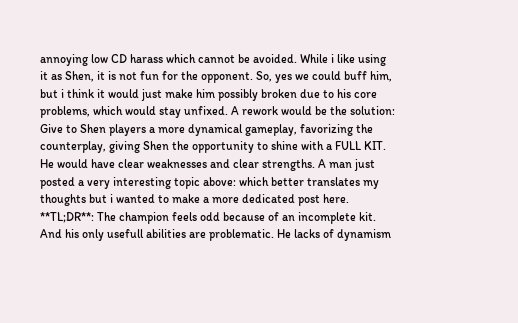annoying low CD harass which cannot be avoided. While i like using it as Shen, it is not fun for the opponent. So, yes we could buff him, but i think it would just make him possibly broken due to his core problems, which would stay unfixed. A rework would be the solution: Give to Shen players a more dynamical gameplay, favorizing the counterplay, giving Shen the opportunity to shine with a FULL KIT. He would have clear weaknesses and clear strengths. A man just posted a very interesting topic above: which better translates my thoughts but i wanted to make a more dedicated post here. **TL;DR**: The champion feels odd because of an incomplete kit. And his only usefull abilities are problematic. He lacks of dynamism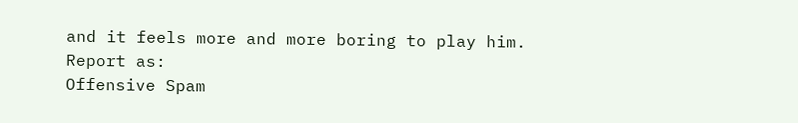and it feels more and more boring to play him.
Report as:
Offensive Spam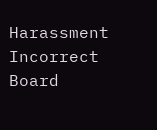Harassment Incorrect Board